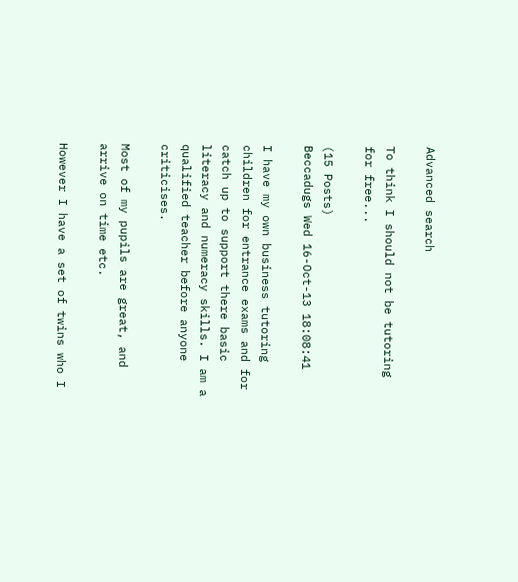Advanced search

To think I should not be tutoring for free...

(15 Posts)
Beccadugs Wed 16-Oct-13 18:08:41

I have my own business tutoring children for entrance exams and for catch up to support there basic literacy and numeracy skills. I am a qualified teacher before anyone criticises.

Most of my pupils are great, and arrive on time etc.

However I have a set of twins who I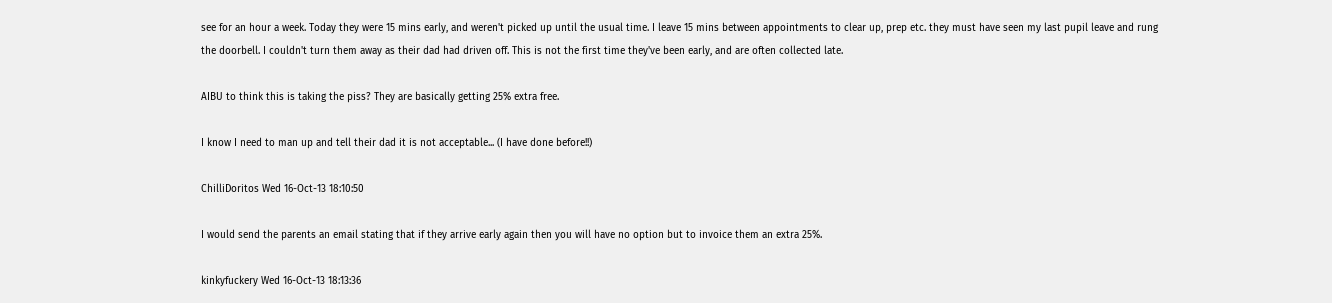see for an hour a week. Today they were 15 mins early, and weren't picked up until the usual time. I leave 15 mins between appointments to clear up, prep etc. they must have seen my last pupil leave and rung the doorbell. I couldn't turn them away as their dad had driven off. This is not the first time they've been early, and are often collected late.

AIBU to think this is taking the piss? They are basically getting 25% extra free.

I know I need to man up and tell their dad it is not acceptable... (I have done before!!)

ChilliDoritos Wed 16-Oct-13 18:10:50

I would send the parents an email stating that if they arrive early again then you will have no option but to invoice them an extra 25%.

kinkyfuckery Wed 16-Oct-13 18:13:36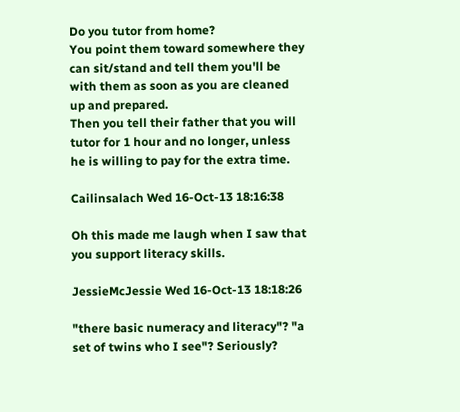Do you tutor from home?
You point them toward somewhere they can sit/stand and tell them you'll be with them as soon as you are cleaned up and prepared.
Then you tell their father that you will tutor for 1 hour and no longer, unless he is willing to pay for the extra time.

Cailinsalach Wed 16-Oct-13 18:16:38

Oh this made me laugh when I saw that you support literacy skills.

JessieMcJessie Wed 16-Oct-13 18:18:26

"there basic numeracy and literacy"? "a set of twins who I see"? Seriously?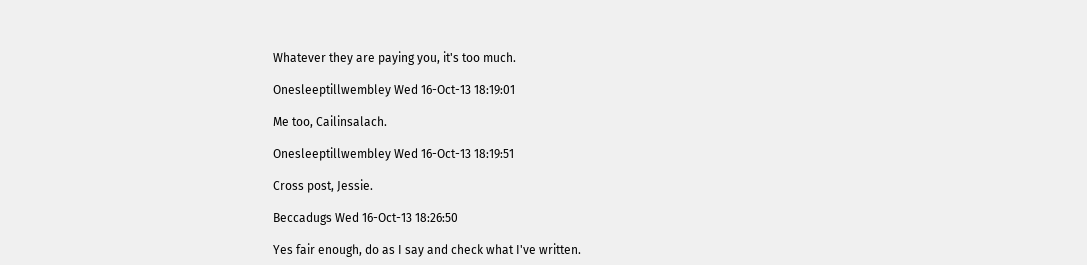Whatever they are paying you, it's too much.

Onesleeptillwembley Wed 16-Oct-13 18:19:01

Me too, Cailinsalach.

Onesleeptillwembley Wed 16-Oct-13 18:19:51

Cross post, Jessie.

Beccadugs Wed 16-Oct-13 18:26:50

Yes fair enough, do as I say and check what I've written.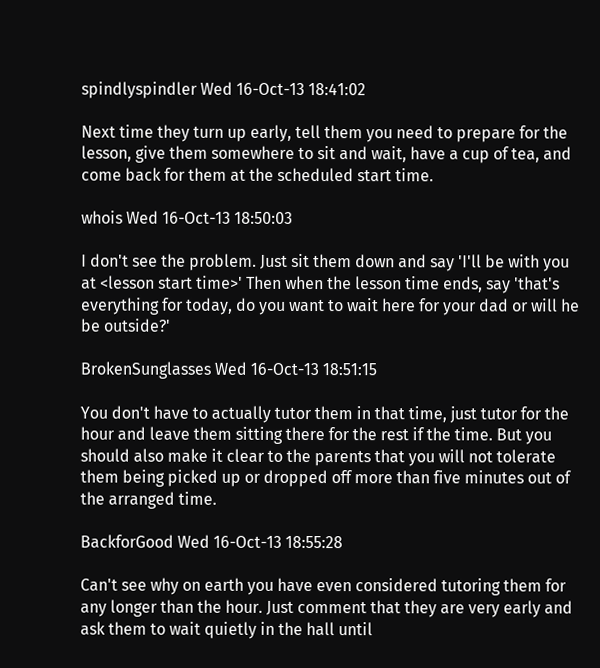spindlyspindler Wed 16-Oct-13 18:41:02

Next time they turn up early, tell them you need to prepare for the lesson, give them somewhere to sit and wait, have a cup of tea, and come back for them at the scheduled start time.

whois Wed 16-Oct-13 18:50:03

I don't see the problem. Just sit them down and say 'I'll be with you at <lesson start time>' Then when the lesson time ends, say 'that's everything for today, do you want to wait here for your dad or will he be outside?'

BrokenSunglasses Wed 16-Oct-13 18:51:15

You don't have to actually tutor them in that time, just tutor for the hour and leave them sitting there for the rest if the time. But you should also make it clear to the parents that you will not tolerate them being picked up or dropped off more than five minutes out of the arranged time.

BackforGood Wed 16-Oct-13 18:55:28

Can't see why on earth you have even considered tutoring them for any longer than the hour. Just comment that they are very early and ask them to wait quietly in the hall until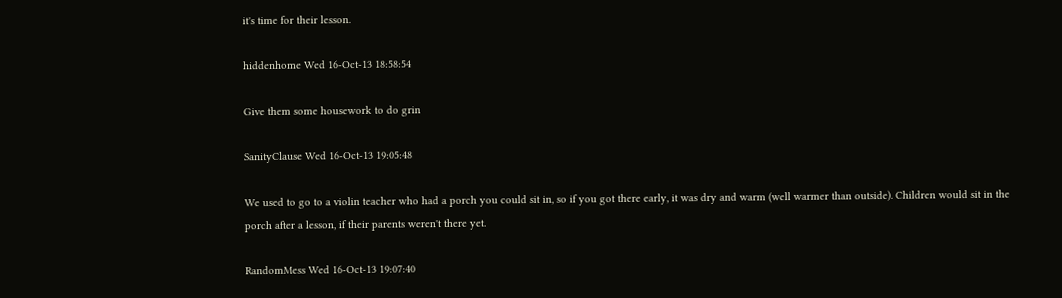it's time for their lesson.

hiddenhome Wed 16-Oct-13 18:58:54

Give them some housework to do grin

SanityClause Wed 16-Oct-13 19:05:48

We used to go to a violin teacher who had a porch you could sit in, so if you got there early, it was dry and warm (well warmer than outside). Children would sit in the porch after a lesson, if their parents weren't there yet.

RandomMess Wed 16-Oct-13 19:07:40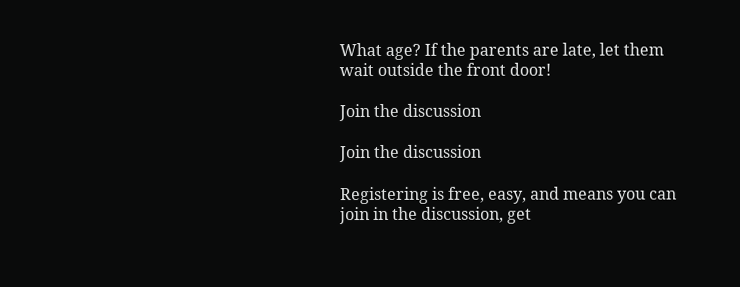What age? If the parents are late, let them wait outside the front door!

Join the discussion

Join the discussion

Registering is free, easy, and means you can join in the discussion, get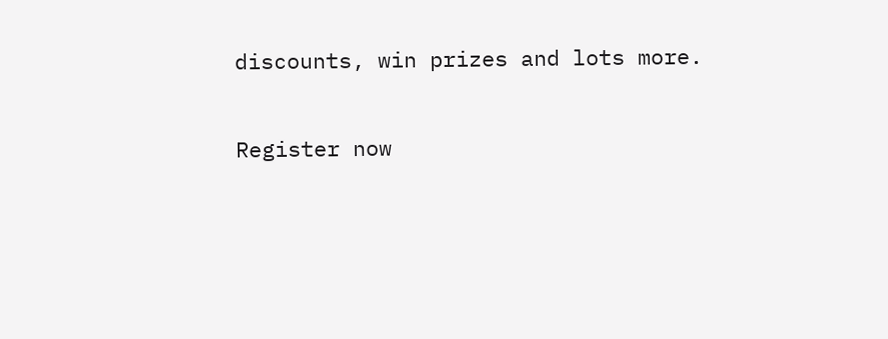discounts, win prizes and lots more.

Register now